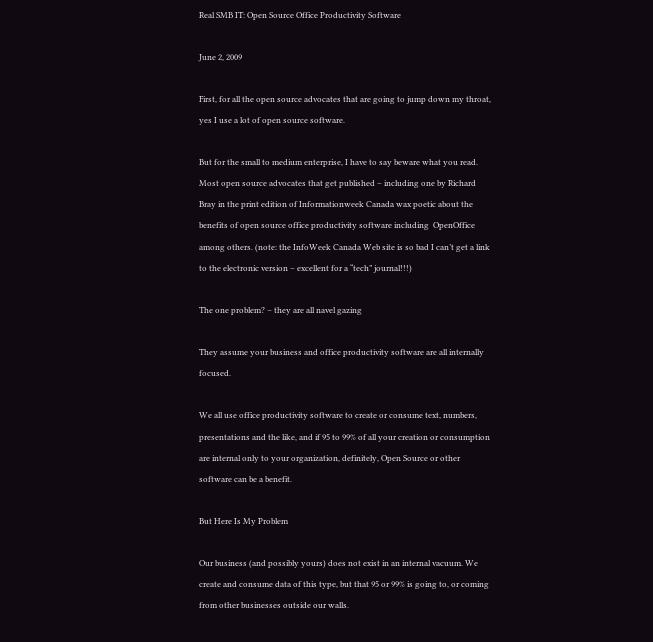Real SMB IT: Open Source Office Productivity Software

June 2, 2009

First, for all the open source advocates that are going to jump down my throat, yes I use a lot of open source software.

But for the small to medium enterprise, I have to say beware what you read. Most open source advocates that get published – including one by Richard Bray in the print edition of Informationweek Canada wax poetic about the benefits of open source office productivity software including  OpenOffice among others. (note: the InfoWeek Canada Web site is so bad I can’t get a link to the electronic version – excellent for a “tech” journal!!!)

The one problem? – they are all navel gazing

They assume your business and office productivity software are all internally focused.

We all use office productivity software to create or consume text, numbers, presentations and the like, and if 95 to 99% of all your creation or consumption are internal only to your organization, definitely, Open Source or other software can be a benefit.

But Here Is My Problem

Our business (and possibly yours) does not exist in an internal vacuum. We create and consume data of this type, but that 95 or 99% is going to, or coming from other businesses outside our walls.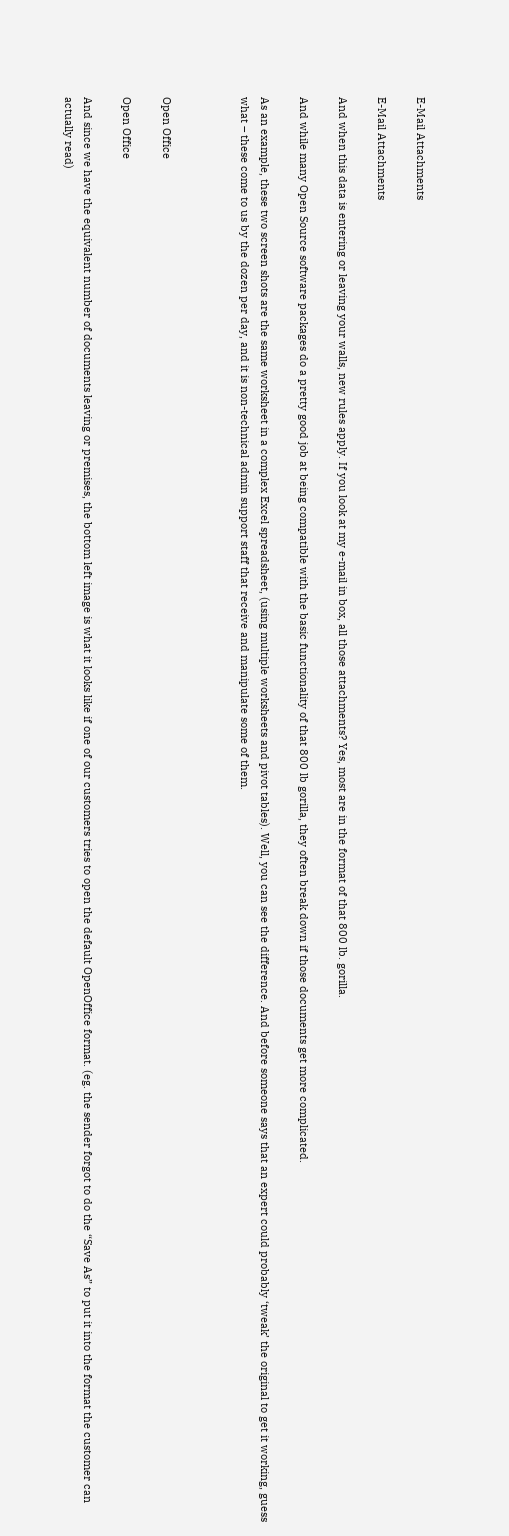E-Mail Attachments

E-Mail Attachments

And when this data is entering or leaving your walls, new rules apply. If you look at my e-mail in box, all those attachments? Yes, most are in the format of that 800 lb. gorilla.

And while many Open Source software packages do a pretty good job at being compatible with the basic functionality of that 800 lb gorilla, they often break down if those documents get more complicated.

As an example, these two screen shots are the same worksheet in a complex Excel spreadsheet, (using multiple worksheets and pivot tables). Well, you can see the difference. And before someone says that an expert could probably ‘tweak’ the original to get it working, guess what – these come to us by the dozen per day, and it is non-technical admin support staff that receive and manipulate some of them.



Open Office

Open Office

And since we have the equivalent number of documents leaving or premises, the bottom left image is what it looks like if one of our customers tries to open the default OpenOffice format. (eg. the sender forgot to do the “Save As” to put it into the format the customer can actually read)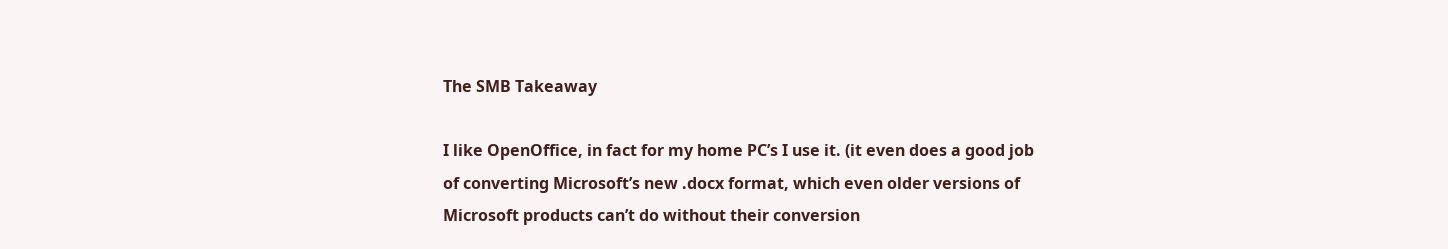The SMB Takeaway

I like OpenOffice, in fact for my home PC’s I use it. (it even does a good job of converting Microsoft’s new .docx format, which even older versions of Microsoft products can’t do without their conversion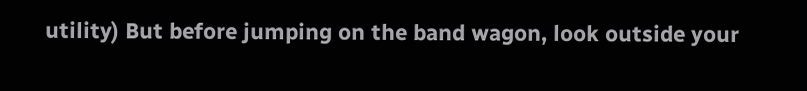utility) But before jumping on the band wagon, look outside your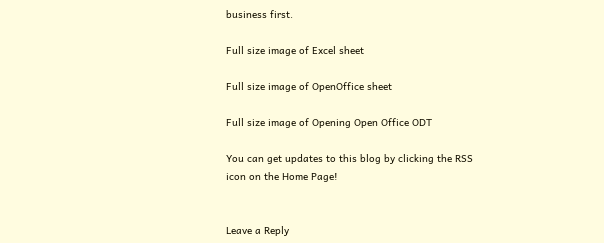business first.

Full size image of Excel sheet

Full size image of OpenOffice sheet

Full size image of Opening Open Office ODT

You can get updates to this blog by clicking the RSS icon on the Home Page!


Leave a Reply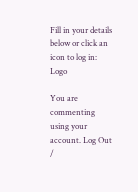Fill in your details below or click an icon to log in: Logo

You are commenting using your account. Log Out /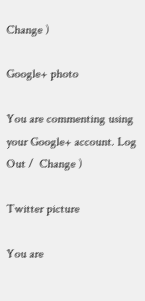Change )

Google+ photo

You are commenting using your Google+ account. Log Out /  Change )

Twitter picture

You are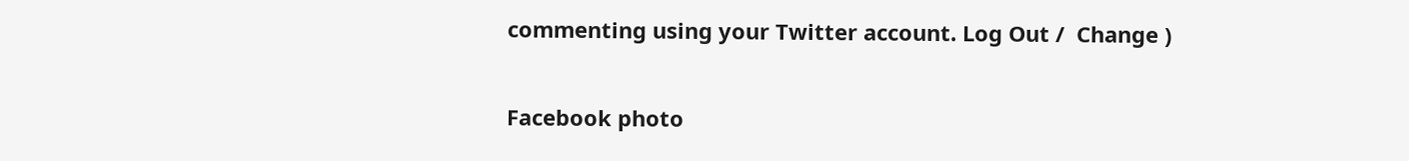commenting using your Twitter account. Log Out /  Change )

Facebook photo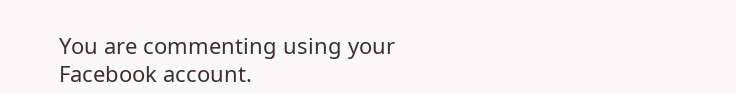You are commenting using your Facebook account.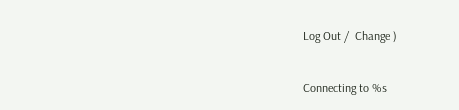Log Out /  Change )


Connecting to %s